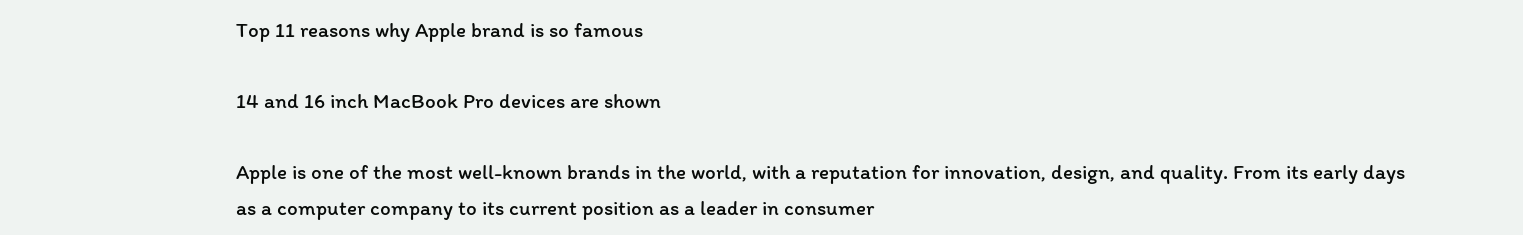Top 11 reasons why Apple brand is so famous

14 and 16 inch MacBook Pro devices are shown

Apple is one of the most well-known brands in the world, with a reputation for innovation, design, and quality. From its early days as a computer company to its current position as a leader in consumer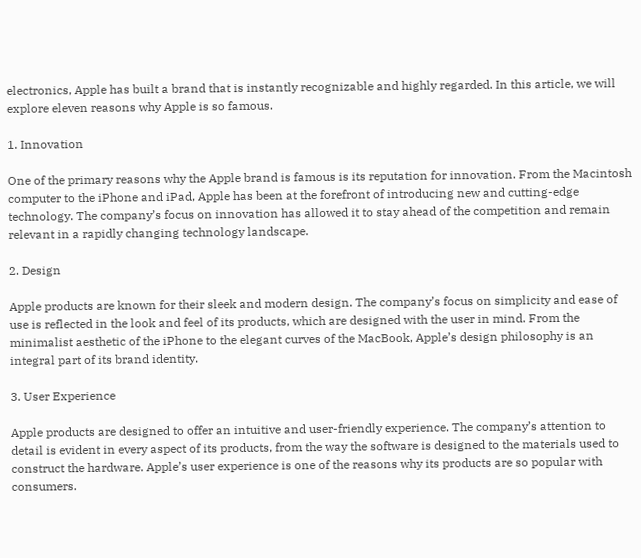electronics, Apple has built a brand that is instantly recognizable and highly regarded. In this article, we will explore eleven reasons why Apple is so famous.

1. Innovation

One of the primary reasons why the Apple brand is famous is its reputation for innovation. From the Macintosh computer to the iPhone and iPad, Apple has been at the forefront of introducing new and cutting-edge technology. The company’s focus on innovation has allowed it to stay ahead of the competition and remain relevant in a rapidly changing technology landscape.

2. Design

Apple products are known for their sleek and modern design. The company’s focus on simplicity and ease of use is reflected in the look and feel of its products, which are designed with the user in mind. From the minimalist aesthetic of the iPhone to the elegant curves of the MacBook, Apple’s design philosophy is an integral part of its brand identity.

3. User Experience

Apple products are designed to offer an intuitive and user-friendly experience. The company’s attention to detail is evident in every aspect of its products, from the way the software is designed to the materials used to construct the hardware. Apple’s user experience is one of the reasons why its products are so popular with consumers.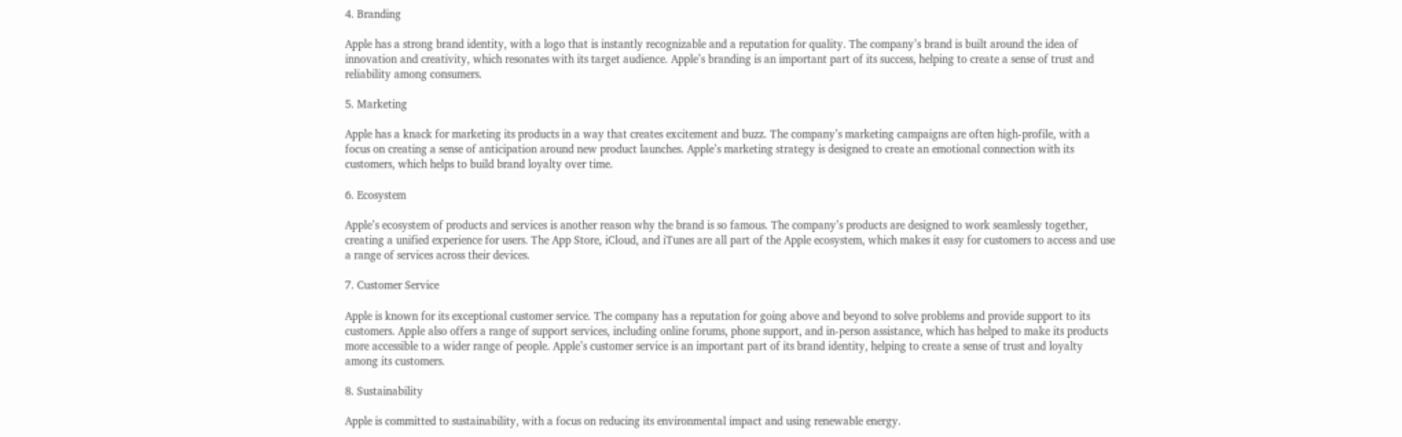4. Branding

Apple has a strong brand identity, with a logo that is instantly recognizable and a reputation for quality. The company’s brand is built around the idea of innovation and creativity, which resonates with its target audience. Apple’s branding is an important part of its success, helping to create a sense of trust and reliability among consumers.

5. Marketing

Apple has a knack for marketing its products in a way that creates excitement and buzz. The company’s marketing campaigns are often high-profile, with a focus on creating a sense of anticipation around new product launches. Apple’s marketing strategy is designed to create an emotional connection with its customers, which helps to build brand loyalty over time.

6. Ecosystem

Apple’s ecosystem of products and services is another reason why the brand is so famous. The company’s products are designed to work seamlessly together, creating a unified experience for users. The App Store, iCloud, and iTunes are all part of the Apple ecosystem, which makes it easy for customers to access and use a range of services across their devices.

7. Customer Service

Apple is known for its exceptional customer service. The company has a reputation for going above and beyond to solve problems and provide support to its customers. Apple also offers a range of support services, including online forums, phone support, and in-person assistance, which has helped to make its products more accessible to a wider range of people. Apple’s customer service is an important part of its brand identity, helping to create a sense of trust and loyalty among its customers.

8. Sustainability

Apple is committed to sustainability, with a focus on reducing its environmental impact and using renewable energy.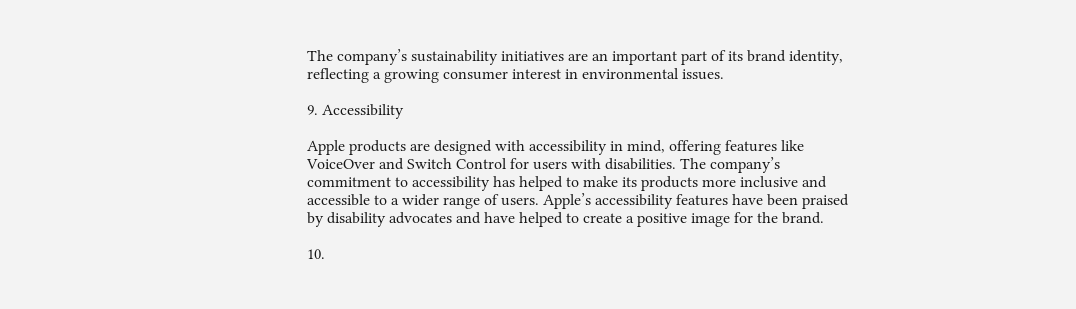The company’s sustainability initiatives are an important part of its brand identity, reflecting a growing consumer interest in environmental issues.

9. Accessibility

Apple products are designed with accessibility in mind, offering features like VoiceOver and Switch Control for users with disabilities. The company’s commitment to accessibility has helped to make its products more inclusive and accessible to a wider range of users. Apple’s accessibility features have been praised by disability advocates and have helped to create a positive image for the brand.

10.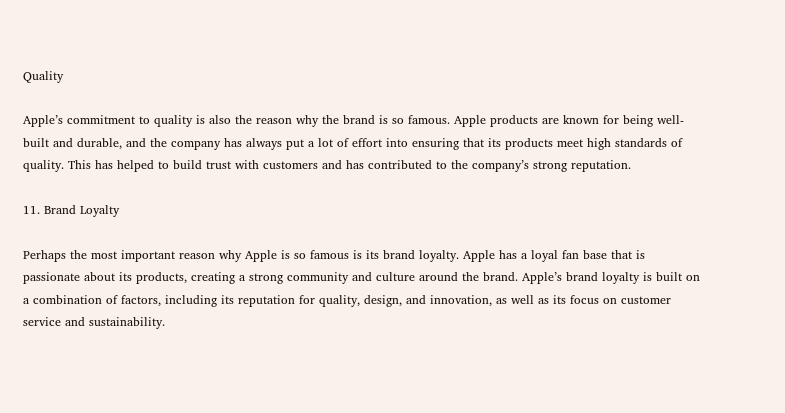Quality

Apple’s commitment to quality is also the reason why the brand is so famous. Apple products are known for being well-built and durable, and the company has always put a lot of effort into ensuring that its products meet high standards of quality. This has helped to build trust with customers and has contributed to the company’s strong reputation.

11. Brand Loyalty

Perhaps the most important reason why Apple is so famous is its brand loyalty. Apple has a loyal fan base that is passionate about its products, creating a strong community and culture around the brand. Apple’s brand loyalty is built on a combination of factors, including its reputation for quality, design, and innovation, as well as its focus on customer service and sustainability.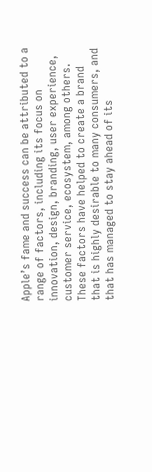Apple’s fame and success can be attributed to a range of factors, including its focus on innovation, design, branding, user experience, customer service, ecosystem, among others. These factors have helped to create a brand that is highly desirable to many consumers, and that has managed to stay ahead of its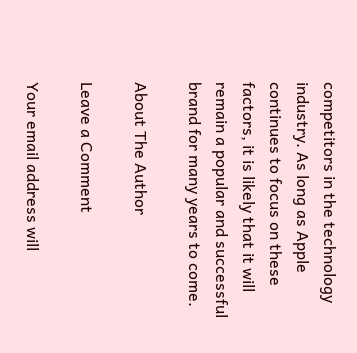competitors in the technology industry. As long as Apple continues to focus on these factors, it is likely that it will remain a popular and successful brand for many years to come.

About The Author

Leave a Comment

Your email address will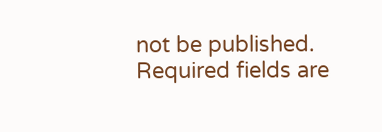not be published. Required fields are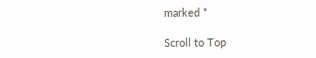marked *

Scroll to Top